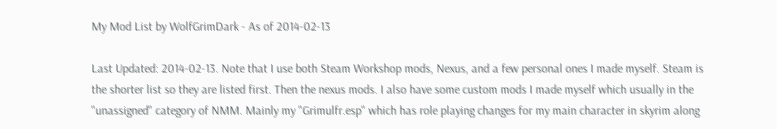My Mod List by WolfGrimDark - As of 2014-02-13

Last Updated: 2014-02-13. Note that I use both Steam Workshop mods, Nexus, and a few personal ones I made myself. Steam is the shorter list so they are listed first. Then the nexus mods. I also have some custom mods I made myself which usually in the "unassigned" category of NMM. Mainly my "Grimulfr.esp" which has role playing changes for my main character in skyrim along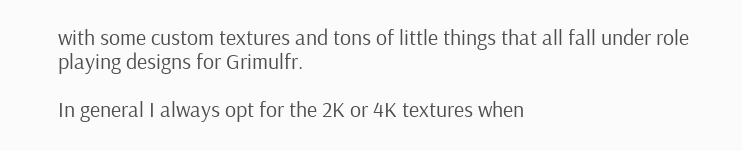with some custom textures and tons of little things that all fall under role playing designs for Grimulfr.

In general I always opt for the 2K or 4K textures when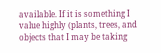available. If it is something I value highly (plants, trees, and objects that I may be taking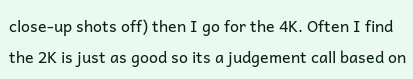close-up shots off) then I go for the 4K. Often I find the 2K is just as good so its a judgement call based on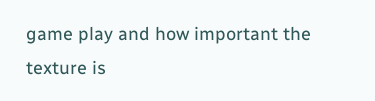game play and how important the texture is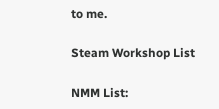to me.

Steam Workshop List

NMM List: